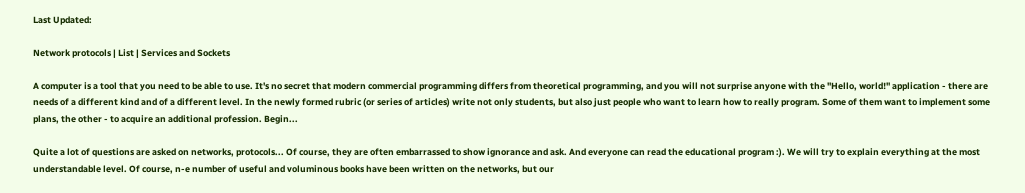Last Updated:

Network protocols | List | Services and Sockets

A computer is a tool that you need to be able to use. It's no secret that modern commercial programming differs from theoretical programming, and you will not surprise anyone with the "Hello, world!" application - there are needs of a different kind and of a different level. In the newly formed rubric (or series of articles) write not only students, but also just people who want to learn how to really program. Some of them want to implement some plans, the other - to acquire an additional profession. Begin...

Quite a lot of questions are asked on networks, protocols... Of course, they are often embarrassed to show ignorance and ask. And everyone can read the educational program :). We will try to explain everything at the most understandable level. Of course, n-e number of useful and voluminous books have been written on the networks, but our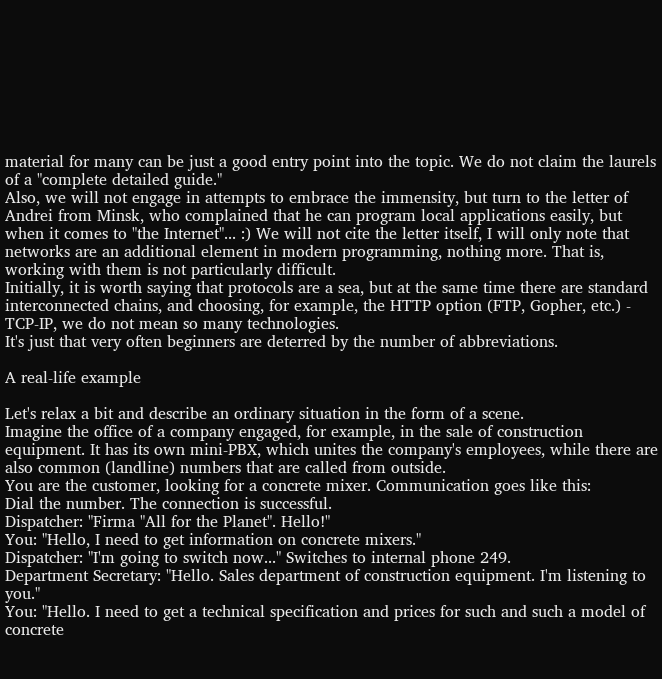material for many can be just a good entry point into the topic. We do not claim the laurels of a "complete detailed guide."
Also, we will not engage in attempts to embrace the immensity, but turn to the letter of Andrei from Minsk, who complained that he can program local applications easily, but when it comes to "the Internet"... :) We will not cite the letter itself, I will only note that networks are an additional element in modern programming, nothing more. That is, working with them is not particularly difficult.
Initially, it is worth saying that protocols are a sea, but at the same time there are standard interconnected chains, and choosing, for example, the HTTP option (FTP, Gopher, etc.) - TCP-IP, we do not mean so many technologies.
It's just that very often beginners are deterred by the number of abbreviations.

A real-life example

Let's relax a bit and describe an ordinary situation in the form of a scene.
Imagine the office of a company engaged, for example, in the sale of construction equipment. It has its own mini-PBX, which unites the company's employees, while there are also common (landline) numbers that are called from outside.
You are the customer, looking for a concrete mixer. Communication goes like this:
Dial the number. The connection is successful.
Dispatcher: "Firma "All for the Planet". Hello!"
You: "Hello, I need to get information on concrete mixers."
Dispatcher: "I'm going to switch now..." Switches to internal phone 249.
Department Secretary: "Hello. Sales department of construction equipment. I'm listening to you."
You: "Hello. I need to get a technical specification and prices for such and such a model of concrete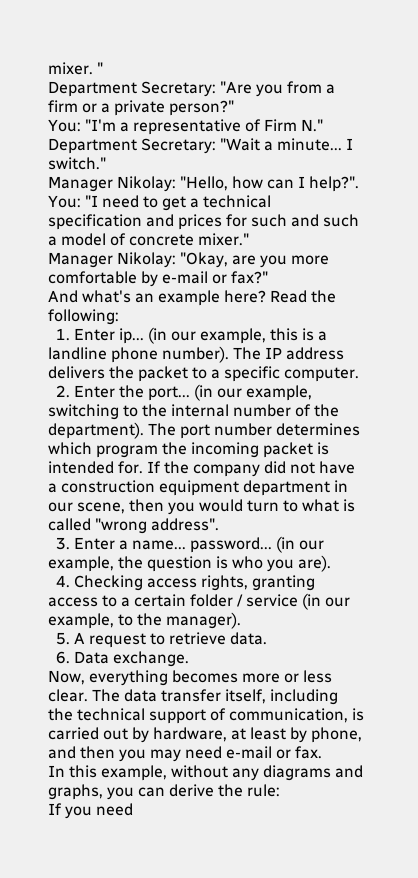mixer. "
Department Secretary: "Are you from a firm or a private person?"
You: "I'm a representative of Firm N."
Department Secretary: "Wait a minute... I switch."
Manager Nikolay: "Hello, how can I help?".
You: "I need to get a technical specification and prices for such and such a model of concrete mixer."
Manager Nikolay: "Okay, are you more comfortable by e-mail or fax?"
And what's an example here? Read the following:
  1. Enter ip... (in our example, this is a landline phone number). The IP address delivers the packet to a specific computer.
  2. Enter the port... (in our example, switching to the internal number of the department). The port number determines which program the incoming packet is intended for. If the company did not have a construction equipment department in our scene, then you would turn to what is called "wrong address".
  3. Enter a name... password... (in our example, the question is who you are).
  4. Checking access rights, granting access to a certain folder / service (in our example, to the manager).
  5. A request to retrieve data.
  6. Data exchange.
Now, everything becomes more or less clear. The data transfer itself, including the technical support of communication, is carried out by hardware, at least by phone, and then you may need e-mail or fax.
In this example, without any diagrams and graphs, you can derive the rule:
If you need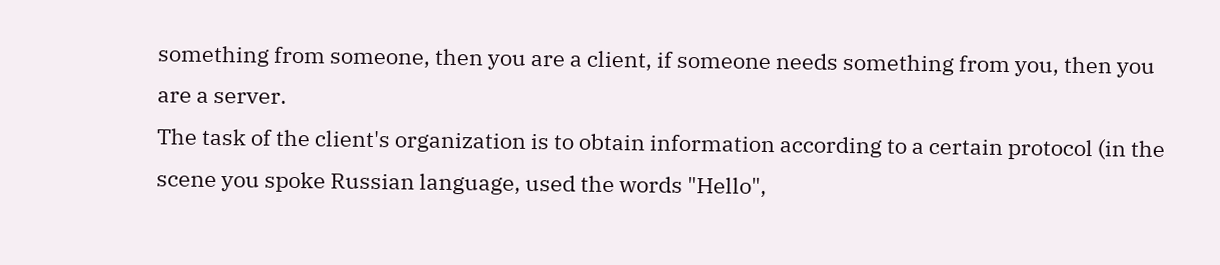something from someone, then you are a client, if someone needs something from you, then you are a server.
The task of the client's organization is to obtain information according to a certain protocol (in the scene you spoke Russian language, used the words "Hello",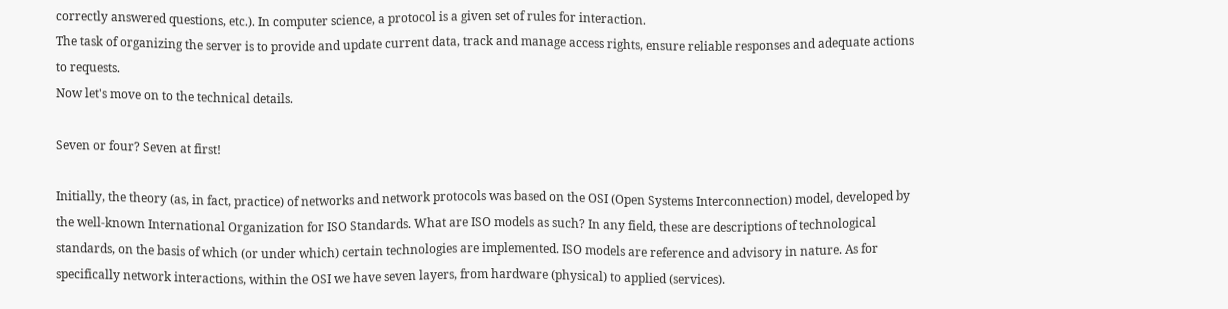correctly answered questions, etc.). In computer science, a protocol is a given set of rules for interaction.
The task of organizing the server is to provide and update current data, track and manage access rights, ensure reliable responses and adequate actions to requests.
Now let's move on to the technical details.

Seven or four? Seven at first!

Initially, the theory (as, in fact, practice) of networks and network protocols was based on the OSI (Open Systems Interconnection) model, developed by the well-known International Organization for ISO Standards. What are ISO models as such? In any field, these are descriptions of technological standards, on the basis of which (or under which) certain technologies are implemented. ISO models are reference and advisory in nature. As for specifically network interactions, within the OSI we have seven layers, from hardware (physical) to applied (services).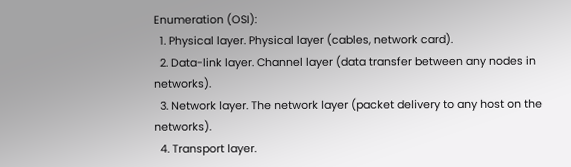Enumeration (OSI):
  1. Physical layer. Physical layer (cables, network card).
  2. Data-link layer. Channel layer (data transfer between any nodes in networks).
  3. Network layer. The network layer (packet delivery to any host on the networks).
  4. Transport layer.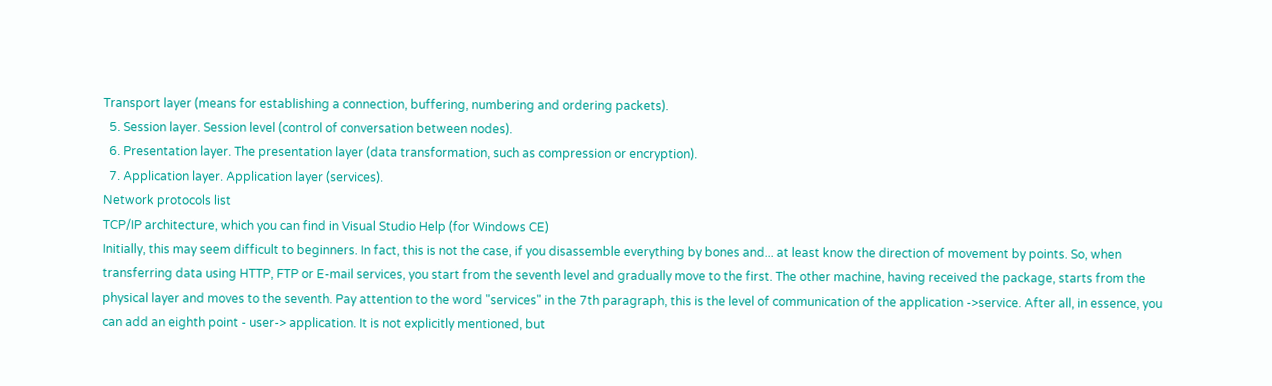Transport layer (means for establishing a connection, buffering, numbering and ordering packets).
  5. Session layer. Session level (control of conversation between nodes).
  6. Presentation layer. The presentation layer (data transformation, such as compression or encryption).
  7. Application layer. Application layer (services).
Network protocols list
TCP/IP architecture, which you can find in Visual Studio Help (for Windows CE)
Initially, this may seem difficult to beginners. In fact, this is not the case, if you disassemble everything by bones and... at least know the direction of movement by points. So, when transferring data using HTTP, FTP or E-mail services, you start from the seventh level and gradually move to the first. The other machine, having received the package, starts from the physical layer and moves to the seventh. Pay attention to the word "services" in the 7th paragraph, this is the level of communication of the application ->service. After all, in essence, you can add an eighth point - user-> application. It is not explicitly mentioned, but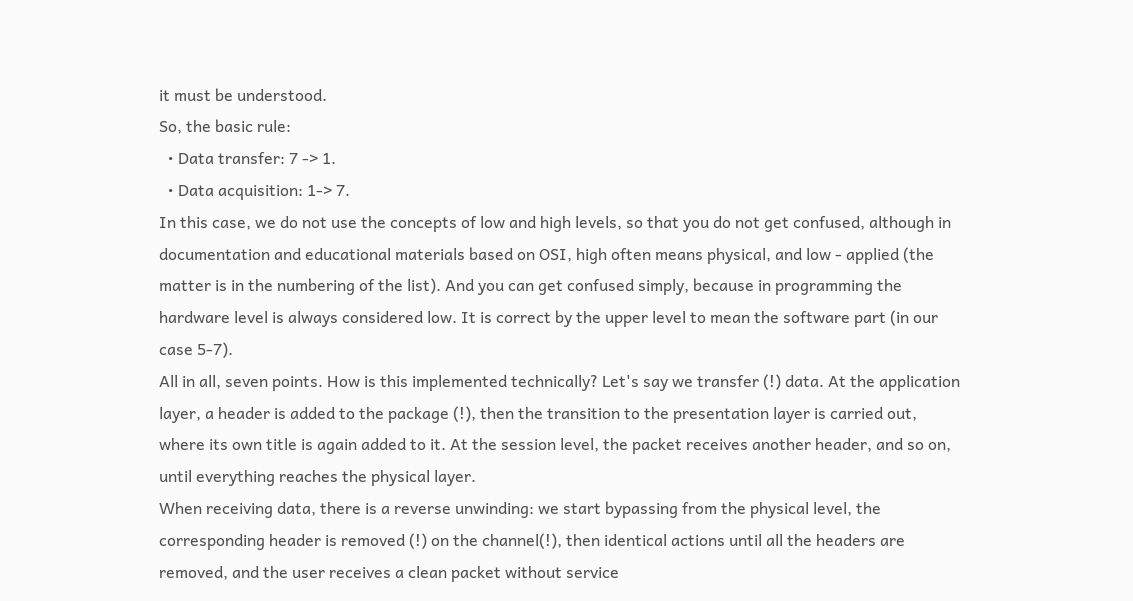it must be understood.
So, the basic rule:
  • Data transfer: 7 -> 1.
  • Data acquisition: 1-> 7.
In this case, we do not use the concepts of low and high levels, so that you do not get confused, although in documentation and educational materials based on OSI, high often means physical, and low - applied (the matter is in the numbering of the list). And you can get confused simply, because in programming the hardware level is always considered low. It is correct by the upper level to mean the software part (in our case 5-7).
All in all, seven points. How is this implemented technically? Let's say we transfer (!) data. At the application layer, a header is added to the package (!), then the transition to the presentation layer is carried out, where its own title is again added to it. At the session level, the packet receives another header, and so on, until everything reaches the physical layer.
When receiving data, there is a reverse unwinding: we start bypassing from the physical level, the corresponding header is removed (!) on the channel(!), then identical actions until all the headers are removed, and the user receives a clean packet without service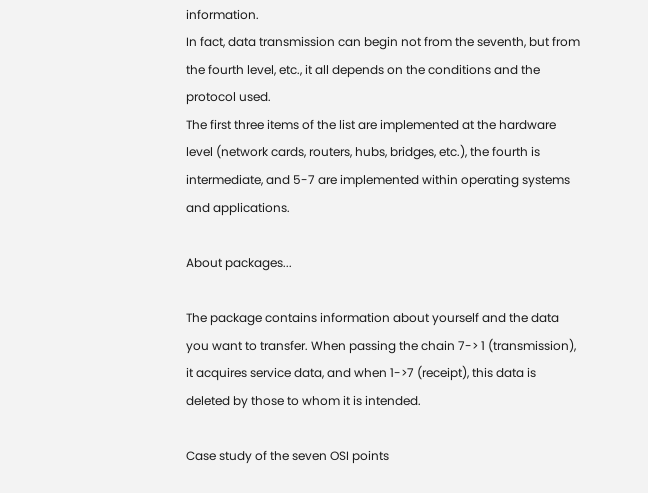information.
In fact, data transmission can begin not from the seventh, but from the fourth level, etc., it all depends on the conditions and the protocol used.
The first three items of the list are implemented at the hardware level (network cards, routers, hubs, bridges, etc.), the fourth is intermediate, and 5-7 are implemented within operating systems and applications.

About packages...

The package contains information about yourself and the data you want to transfer. When passing the chain 7-> 1 (transmission), it acquires service data, and when 1->7 (receipt), this data is deleted by those to whom it is intended.

Case study of the seven OSI points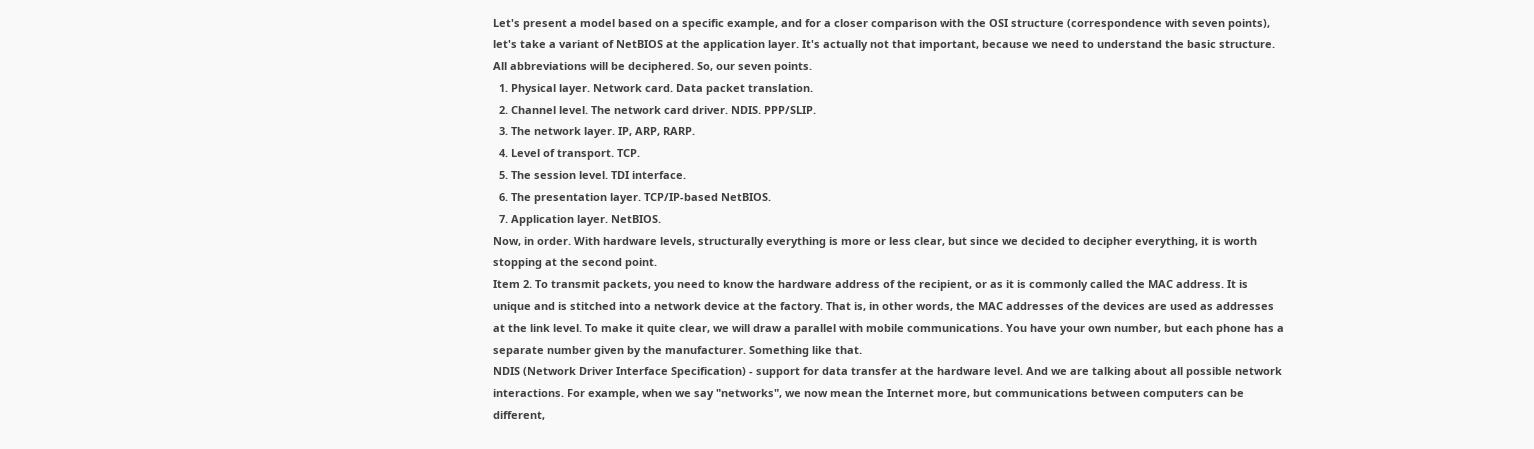Let's present a model based on a specific example, and for a closer comparison with the OSI structure (correspondence with seven points), let's take a variant of NetBIOS at the application layer. It's actually not that important, because we need to understand the basic structure.
All abbreviations will be deciphered. So, our seven points.
  1. Physical layer. Network card. Data packet translation.
  2. Channel level. The network card driver. NDIS. PPP/SLIP.
  3. The network layer. IP, ARP, RARP.
  4. Level of transport. TCP.
  5. The session level. TDI interface.
  6. The presentation layer. TCP/IP-based NetBIOS.
  7. Application layer. NetBIOS.
Now, in order. With hardware levels, structurally everything is more or less clear, but since we decided to decipher everything, it is worth stopping at the second point.
Item 2. To transmit packets, you need to know the hardware address of the recipient, or as it is commonly called the MAC address. It is unique and is stitched into a network device at the factory. That is, in other words, the MAC addresses of the devices are used as addresses at the link level. To make it quite clear, we will draw a parallel with mobile communications. You have your own number, but each phone has a separate number given by the manufacturer. Something like that.
NDIS (Network Driver Interface Specification) - support for data transfer at the hardware level. And we are talking about all possible network interactions. For example, when we say "networks", we now mean the Internet more, but communications between computers can be different,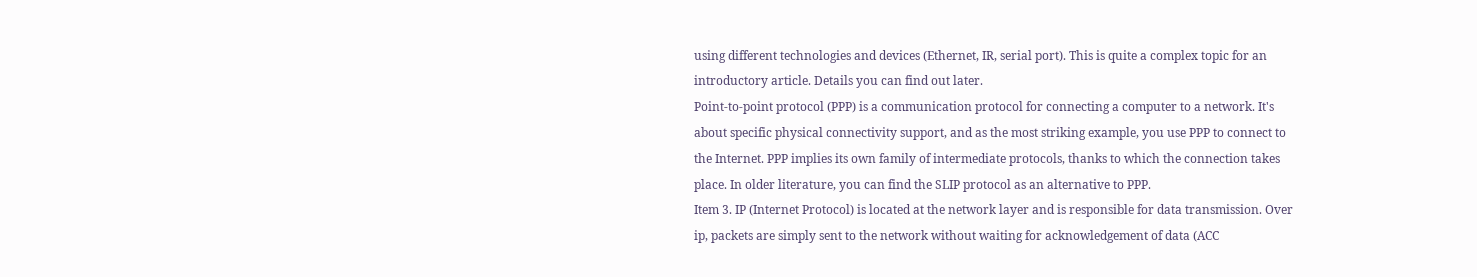using different technologies and devices (Ethernet, IR, serial port). This is quite a complex topic for an introductory article. Details you can find out later.
Point-to-point protocol (PPP) is a communication protocol for connecting a computer to a network. It's about specific physical connectivity support, and as the most striking example, you use PPP to connect to the Internet. PPP implies its own family of intermediate protocols, thanks to which the connection takes place. In older literature, you can find the SLIP protocol as an alternative to PPP.
Item 3. IP (Internet Protocol) is located at the network layer and is responsible for data transmission. Over ip, packets are simply sent to the network without waiting for acknowledgement of data (ACC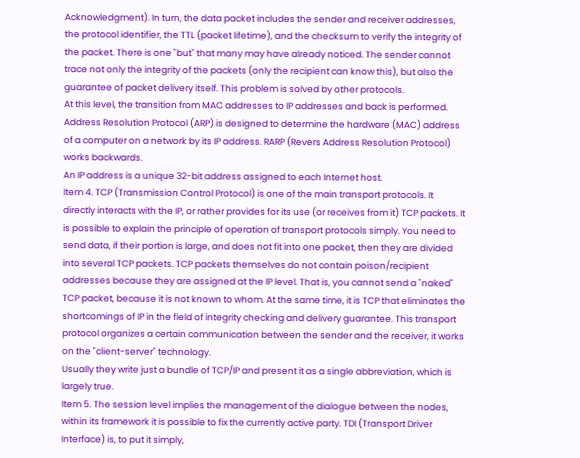Acknowledgment). In turn, the data packet includes the sender and receiver addresses, the protocol identifier, the TTL (packet lifetime), and the checksum to verify the integrity of the packet. There is one "but" that many may have already noticed. The sender cannot trace not only the integrity of the packets (only the recipient can know this), but also the guarantee of packet delivery itself. This problem is solved by other protocols.
At this level, the transition from MAC addresses to IP addresses and back is performed. Address Resolution Protocol (ARP) is designed to determine the hardware (MAC) address of a computer on a network by its IP address. RARP (Revers Address Resolution Protocol) works backwards.
An IP address is a unique 32-bit address assigned to each Internet host.
Item 4. TCP (Transmission Control Protocol) is one of the main transport protocols. It directly interacts with the IP, or rather provides for its use (or receives from it) TCP packets. It is possible to explain the principle of operation of transport protocols simply. You need to send data, if their portion is large, and does not fit into one packet, then they are divided into several TCP packets. TCP packets themselves do not contain poison/recipient addresses because they are assigned at the IP level. That is, you cannot send a "naked" TCP packet, because it is not known to whom. At the same time, it is TCP that eliminates the shortcomings of IP in the field of integrity checking and delivery guarantee. This transport protocol organizes a certain communication between the sender and the receiver, it works on the "client-server" technology.
Usually they write just a bundle of TCP/IP and present it as a single abbreviation, which is largely true.
Item 5. The session level implies the management of the dialogue between the nodes, within its framework it is possible to fix the currently active party. TDI (Transport Driver Interface) is, to put it simply,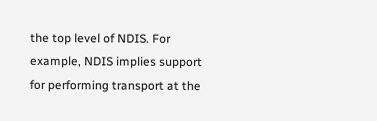the top level of NDIS. For example, NDIS implies support for performing transport at the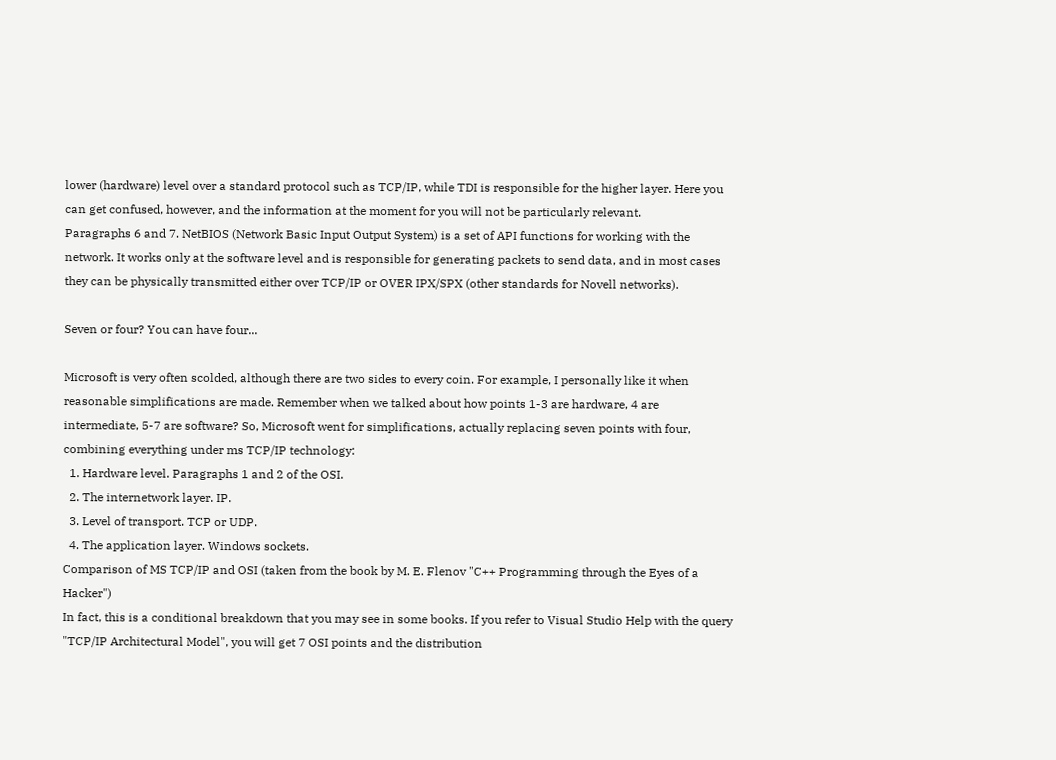lower (hardware) level over a standard protocol such as TCP/IP, while TDI is responsible for the higher layer. Here you can get confused, however, and the information at the moment for you will not be particularly relevant.
Paragraphs 6 and 7. NetBIOS (Network Basic Input Output System) is a set of API functions for working with the network. It works only at the software level and is responsible for generating packets to send data, and in most cases they can be physically transmitted either over TCP/IP or OVER IPX/SPX (other standards for Novell networks).

Seven or four? You can have four...

Microsoft is very often scolded, although there are two sides to every coin. For example, I personally like it when reasonable simplifications are made. Remember when we talked about how points 1-3 are hardware, 4 are intermediate, 5-7 are software? So, Microsoft went for simplifications, actually replacing seven points with four, combining everything under ms TCP/IP technology:
  1. Hardware level. Paragraphs 1 and 2 of the OSI.
  2. The internetwork layer. IP.
  3. Level of transport. TCP or UDP.
  4. The application layer. Windows sockets.
Comparison of MS TCP/IP and OSI (taken from the book by M. E. Flenov "C++ Programming through the Eyes of a Hacker")
In fact, this is a conditional breakdown that you may see in some books. If you refer to Visual Studio Help with the query "TCP/IP Architectural Model", you will get 7 OSI points and the distribution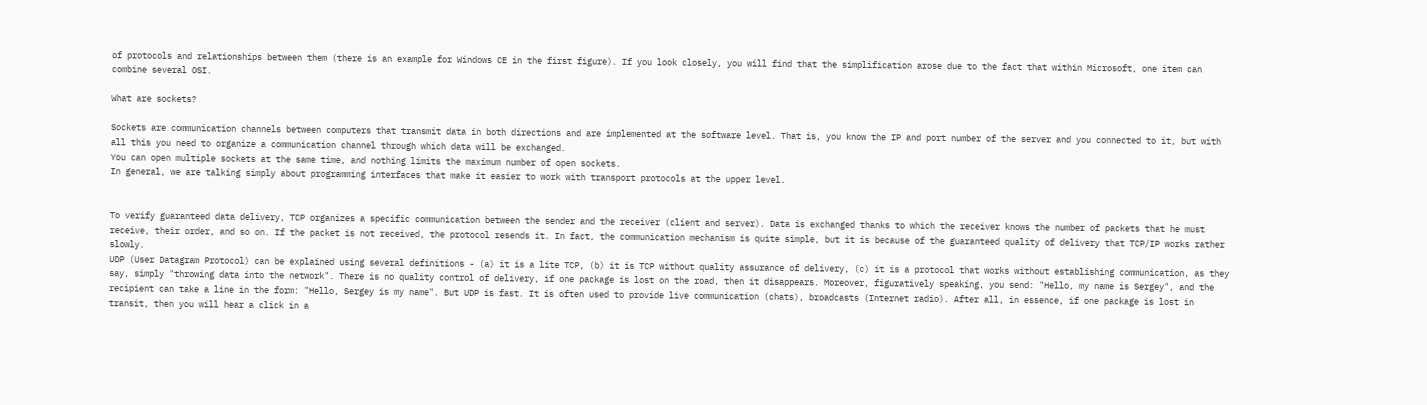of protocols and relationships between them (there is an example for Windows CE in the first figure). If you look closely, you will find that the simplification arose due to the fact that within Microsoft, one item can combine several OSI.

What are sockets?

Sockets are communication channels between computers that transmit data in both directions and are implemented at the software level. That is, you know the IP and port number of the server and you connected to it, but with all this you need to organize a communication channel through which data will be exchanged.
You can open multiple sockets at the same time, and nothing limits the maximum number of open sockets.
In general, we are talking simply about programming interfaces that make it easier to work with transport protocols at the upper level.


To verify guaranteed data delivery, TCP organizes a specific communication between the sender and the receiver (client and server). Data is exchanged thanks to which the receiver knows the number of packets that he must receive, their order, and so on. If the packet is not received, the protocol resends it. In fact, the communication mechanism is quite simple, but it is because of the guaranteed quality of delivery that TCP/IP works rather slowly.
UDP (User Datagram Protocol) can be explained using several definitions - (a) it is a lite TCP, (b) it is TCP without quality assurance of delivery, (c) it is a protocol that works without establishing communication, as they say, simply "throwing data into the network". There is no quality control of delivery, if one package is lost on the road, then it disappears. Moreover, figuratively speaking, you send: "Hello, my name is Sergey", and the recipient can take a line in the form: "Hello, Sergey is my name". But UDP is fast. It is often used to provide live communication (chats), broadcasts (Internet radio). After all, in essence, if one package is lost in transit, then you will hear a click in a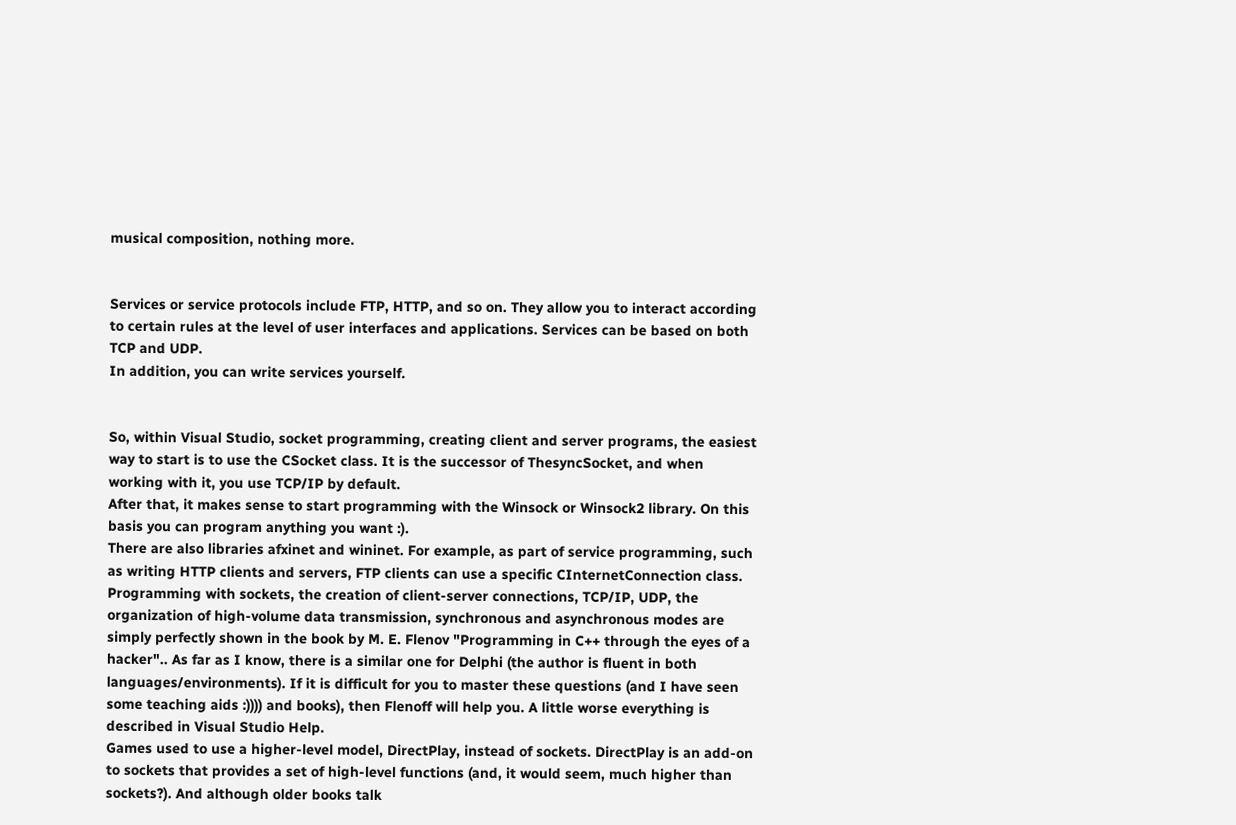musical composition, nothing more.


Services or service protocols include FTP, HTTP, and so on. They allow you to interact according to certain rules at the level of user interfaces and applications. Services can be based on both TCP and UDP.
In addition, you can write services yourself.


So, within Visual Studio, socket programming, creating client and server programs, the easiest way to start is to use the CSocket class. It is the successor of ThesyncSocket, and when working with it, you use TCP/IP by default.
After that, it makes sense to start programming with the Winsock or Winsock2 library. On this basis you can program anything you want :).
There are also libraries afxinet and wininet. For example, as part of service programming, such as writing HTTP clients and servers, FTP clients can use a specific CInternetConnection class.
Programming with sockets, the creation of client-server connections, TCP/IP, UDP, the organization of high-volume data transmission, synchronous and asynchronous modes are simply perfectly shown in the book by M. E. Flenov "Programming in C++ through the eyes of a hacker".. As far as I know, there is a similar one for Delphi (the author is fluent in both languages/environments). If it is difficult for you to master these questions (and I have seen some teaching aids :)))) and books), then Flenoff will help you. A little worse everything is described in Visual Studio Help.
Games used to use a higher-level model, DirectPlay, instead of sockets. DirectPlay is an add-on to sockets that provides a set of high-level functions (and, it would seem, much higher than sockets?). And although older books talk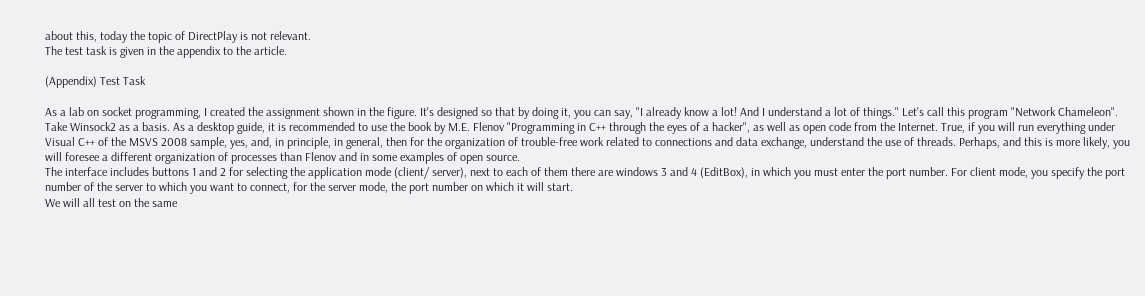about this, today the topic of DirectPlay is not relevant.
The test task is given in the appendix to the article.

(Appendix) Test Task

As a lab on socket programming, I created the assignment shown in the figure. It's designed so that by doing it, you can say, "I already know a lot! And I understand a lot of things." Let's call this program "Network Chameleon".
Take Winsock2 as a basis. As a desktop guide, it is recommended to use the book by M.E. Flenov "Programming in C++ through the eyes of a hacker", as well as open code from the Internet. True, if you will run everything under Visual C++ of the MSVS 2008 sample, yes, and, in principle, in general, then for the organization of trouble-free work related to connections and data exchange, understand the use of threads. Perhaps, and this is more likely, you will foresee a different organization of processes than Flenov and in some examples of open source.
The interface includes buttons 1 and 2 for selecting the application mode (client/ server), next to each of them there are windows 3 and 4 (EditBox), in which you must enter the port number. For client mode, you specify the port number of the server to which you want to connect, for the server mode, the port number on which it will start.
We will all test on the same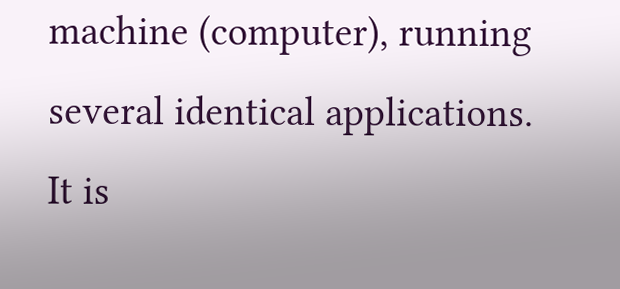machine (computer), running several identical applications.
It is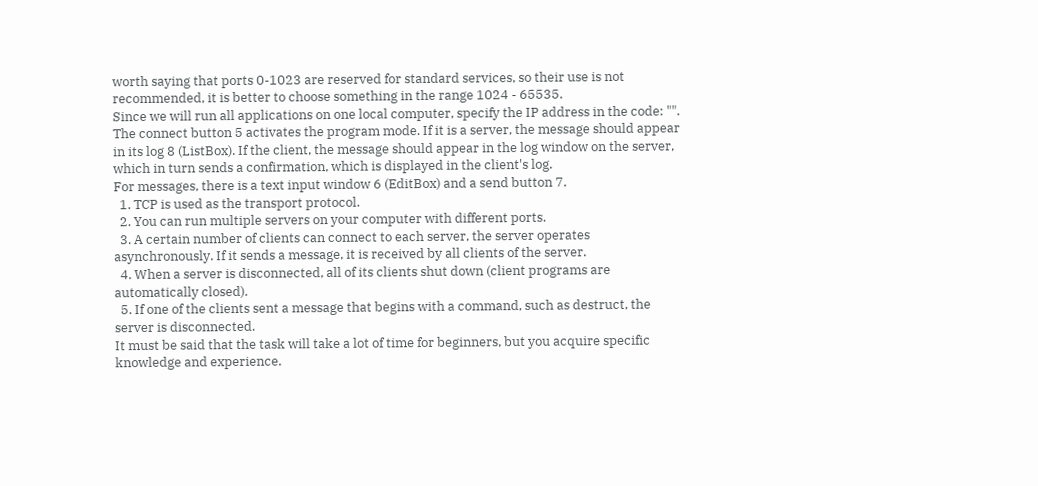worth saying that ports 0-1023 are reserved for standard services, so their use is not recommended, it is better to choose something in the range 1024 - 65535.
Since we will run all applications on one local computer, specify the IP address in the code: "".
The connect button 5 activates the program mode. If it is a server, the message should appear in its log 8 (ListBox). If the client, the message should appear in the log window on the server, which in turn sends a confirmation, which is displayed in the client's log.
For messages, there is a text input window 6 (EditBox) and a send button 7.
  1. TCP is used as the transport protocol.
  2. You can run multiple servers on your computer with different ports.
  3. A certain number of clients can connect to each server, the server operates asynchronously. If it sends a message, it is received by all clients of the server.
  4. When a server is disconnected, all of its clients shut down (client programs are automatically closed).
  5. If one of the clients sent a message that begins with a command, such as destruct, the server is disconnected.
It must be said that the task will take a lot of time for beginners, but you acquire specific knowledge and experience.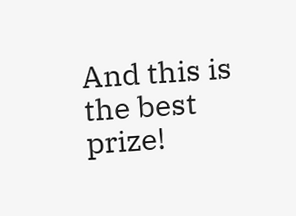And this is the best prize!